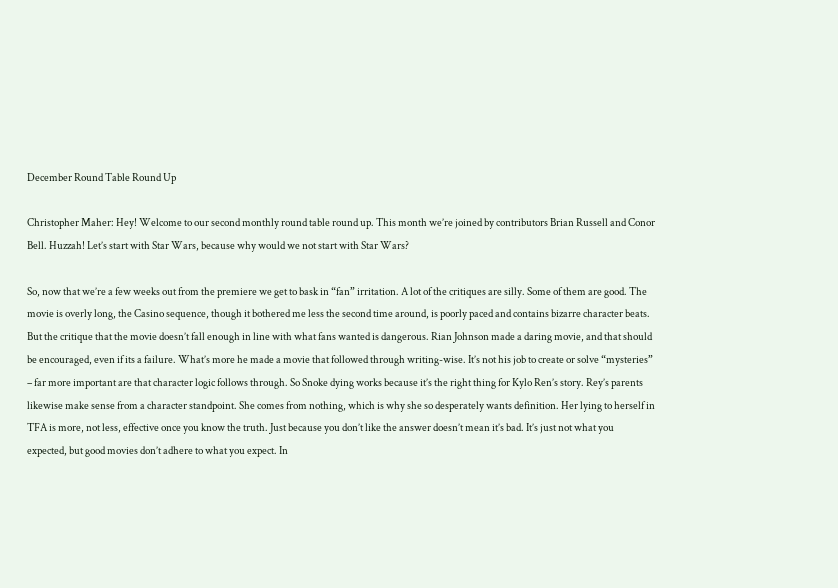December Round Table Round Up

Christopher Maher: Hey! Welcome to our second monthly round table round up. This month we’re joined by contributors Brian Russell and Conor Bell. Huzzah! Let’s start with Star Wars, because why would we not start with Star Wars?

So, now that we’re a few weeks out from the premiere we get to bask in “fan” irritation. A lot of the critiques are silly. Some of them are good. The movie is overly long, the Casino sequence, though it bothered me less the second time around, is poorly paced and contains bizarre character beats. But the critique that the movie doesn’t fall enough in line with what fans wanted is dangerous. Rian Johnson made a daring movie, and that should be encouraged, even if its a failure. What’s more he made a movie that followed through writing-wise. It’s not his job to create or solve “mysteries” – far more important are that character logic follows through. So Snoke dying works because it’s the right thing for Kylo Ren’s story. Rey’s parents likewise make sense from a character standpoint. She comes from nothing, which is why she so desperately wants definition. Her lying to herself in TFA is more, not less, effective once you know the truth. Just because you don’t like the answer doesn’t mean it’s bad. It’s just not what you expected, but good movies don’t adhere to what you expect. In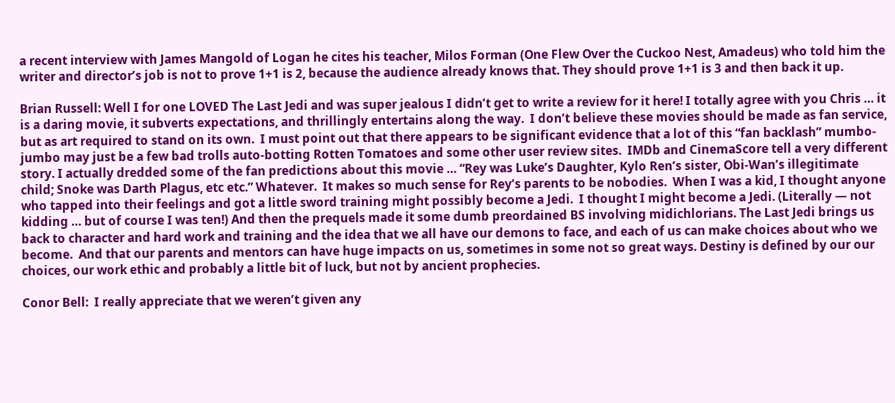a recent interview with James Mangold of Logan he cites his teacher, Milos Forman (One Flew Over the Cuckoo Nest, Amadeus) who told him the writer and director’s job is not to prove 1+1 is 2, because the audience already knows that. They should prove 1+1 is 3 and then back it up.

Brian Russell: Well I for one LOVED The Last Jedi and was super jealous I didn’t get to write a review for it here! I totally agree with you Chris … it is a daring movie, it subverts expectations, and thrillingly entertains along the way.  I don’t believe these movies should be made as fan service, but as art required to stand on its own.  I must point out that there appears to be significant evidence that a lot of this “fan backlash” mumbo-jumbo may just be a few bad trolls auto-botting Rotten Tomatoes and some other user review sites.  IMDb and CinemaScore tell a very different story. I actually dredded some of the fan predictions about this movie … “Rey was Luke’s Daughter, Kylo Ren’s sister, Obi-Wan’s illegitimate child; Snoke was Darth Plagus, etc etc.” Whatever.  It makes so much sense for Rey’s parents to be nobodies.  When I was a kid, I thought anyone who tapped into their feelings and got a little sword training might possibly become a Jedi.  I thought I might become a Jedi. (Literally — not kidding … but of course I was ten!) And then the prequels made it some dumb preordained BS involving midichlorians. The Last Jedi brings us back to character and hard work and training and the idea that we all have our demons to face, and each of us can make choices about who we become.  And that our parents and mentors can have huge impacts on us, sometimes in some not so great ways. Destiny is defined by our our choices, our work ethic and probably a little bit of luck, but not by ancient prophecies.

Conor Bell:  I really appreciate that we weren’t given any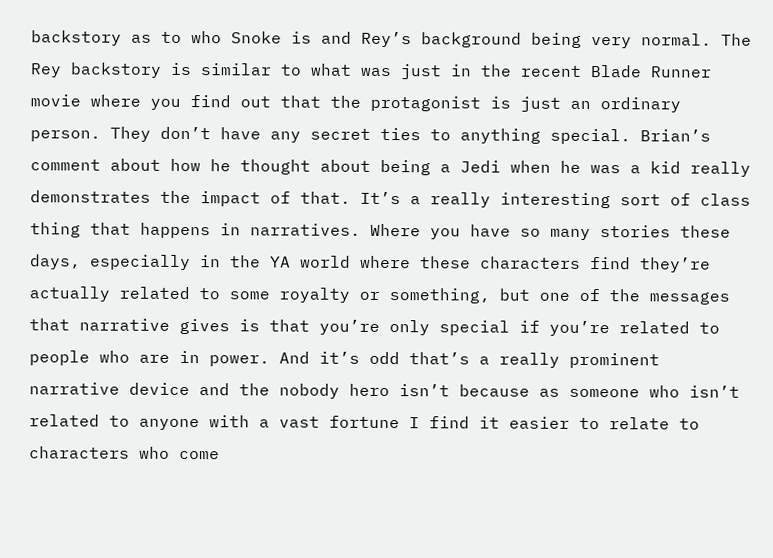backstory as to who Snoke is and Rey’s background being very normal. The Rey backstory is similar to what was just in the recent Blade Runner movie where you find out that the protagonist is just an ordinary person. They don’t have any secret ties to anything special. Brian’s comment about how he thought about being a Jedi when he was a kid really demonstrates the impact of that. It’s a really interesting sort of class thing that happens in narratives. Where you have so many stories these days, especially in the YA world where these characters find they’re actually related to some royalty or something, but one of the messages that narrative gives is that you’re only special if you’re related to people who are in power. And it’s odd that’s a really prominent narrative device and the nobody hero isn’t because as someone who isn’t related to anyone with a vast fortune I find it easier to relate to characters who come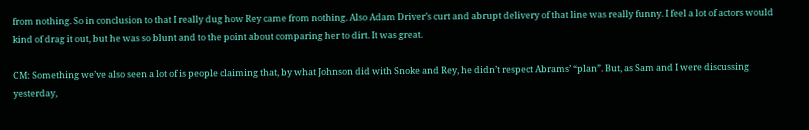from nothing. So in conclusion to that I really dug how Rey came from nothing. Also Adam Driver’s curt and abrupt delivery of that line was really funny. I feel a lot of actors would kind of drag it out, but he was so blunt and to the point about comparing her to dirt. It was great.

CM: Something we’ve also seen a lot of is people claiming that, by what Johnson did with Snoke and Rey, he didn’t respect Abrams’ “plan”. But, as Sam and I were discussing yesterday,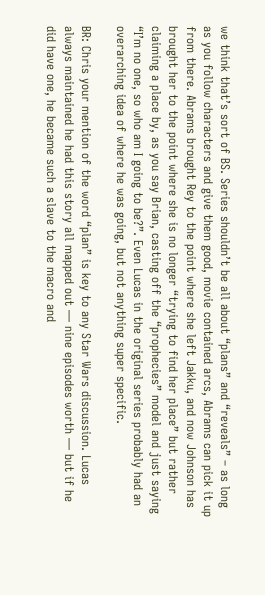we think that’s sort of BS. Series shouldn’t be all about “plans” and “reveals” – as long as you follow characters and give them good, movie contained arcs, Abrams can pick it up from there. Abrams brought Rey to the point where she left Jakku, and now Johnson has brought her to the point where she is no longer “trying to find her place” but rather claiming a place by, as you say Brian, casting off the “prophecies” model and just saying “I’m no one, so who am I going to be?”. Even Lucas in the original series probably had an overarching idea of where he was going, but not anything super specific.

BR: Chris your mention of the word “plan” is key to any Star Wars discussion. Lucas always maintained he had this story all mapped out — nine episodes worth — but if he did have one, he became such a slave to the macro and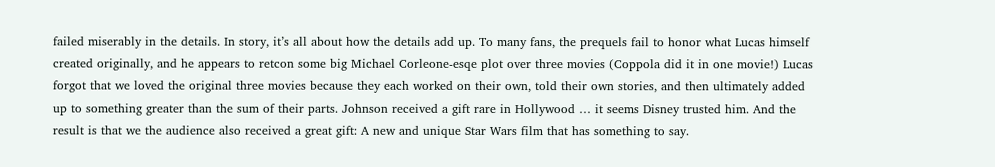failed miserably in the details. In story, it’s all about how the details add up. To many fans, the prequels fail to honor what Lucas himself created originally, and he appears to retcon some big Michael Corleone-esqe plot over three movies (Coppola did it in one movie!) Lucas forgot that we loved the original three movies because they each worked on their own, told their own stories, and then ultimately added up to something greater than the sum of their parts. Johnson received a gift rare in Hollywood … it seems Disney trusted him. And the result is that we the audience also received a great gift: A new and unique Star Wars film that has something to say.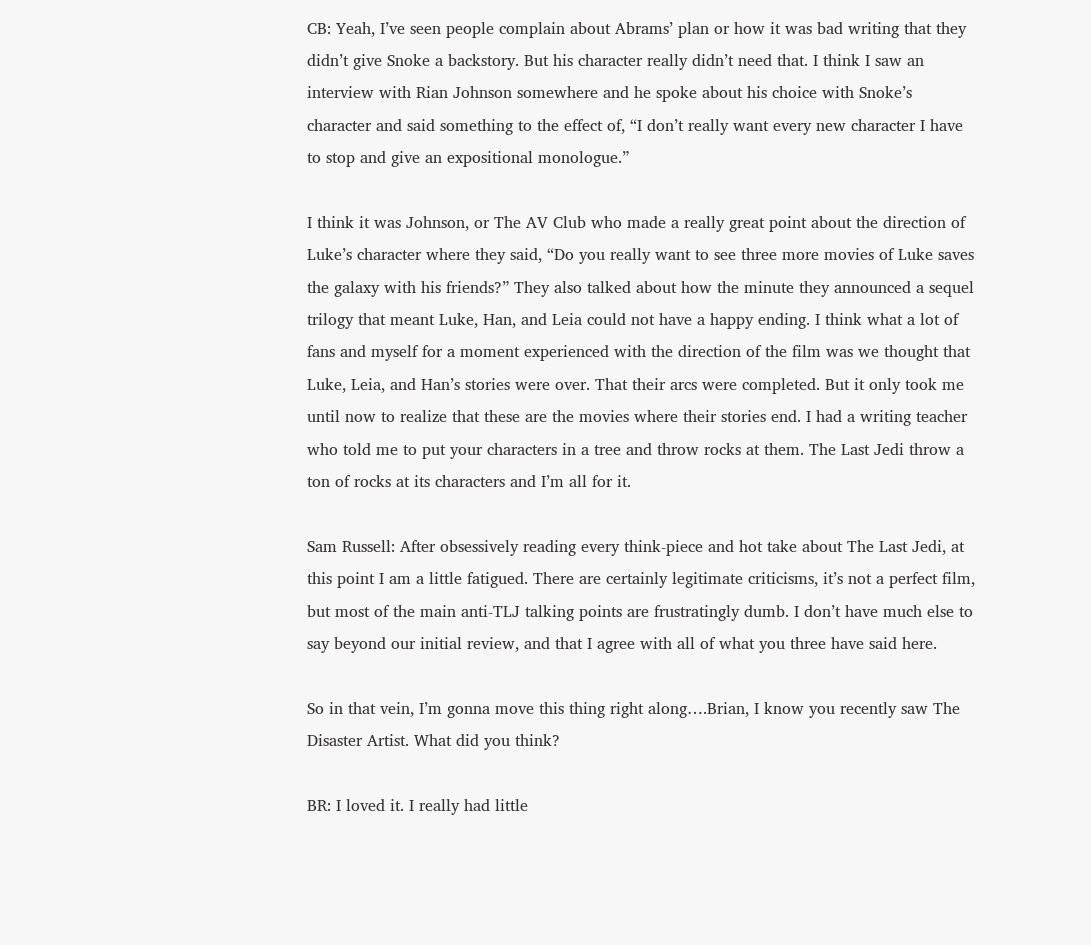CB: Yeah, I’ve seen people complain about Abrams’ plan or how it was bad writing that they didn’t give Snoke a backstory. But his character really didn’t need that. I think I saw an interview with Rian Johnson somewhere and he spoke about his choice with Snoke’s character and said something to the effect of, “I don’t really want every new character I have to stop and give an expositional monologue.”

I think it was Johnson, or The AV Club who made a really great point about the direction of Luke’s character where they said, “Do you really want to see three more movies of Luke saves the galaxy with his friends?” They also talked about how the minute they announced a sequel trilogy that meant Luke, Han, and Leia could not have a happy ending. I think what a lot of fans and myself for a moment experienced with the direction of the film was we thought that Luke, Leia, and Han’s stories were over. That their arcs were completed. But it only took me until now to realize that these are the movies where their stories end. I had a writing teacher who told me to put your characters in a tree and throw rocks at them. The Last Jedi throw a ton of rocks at its characters and I’m all for it.

Sam Russell: After obsessively reading every think-piece and hot take about The Last Jedi, at this point I am a little fatigued. There are certainly legitimate criticisms, it’s not a perfect film, but most of the main anti-TLJ talking points are frustratingly dumb. I don’t have much else to say beyond our initial review, and that I agree with all of what you three have said here.

So in that vein, I’m gonna move this thing right along….Brian, I know you recently saw The Disaster Artist. What did you think?

BR: I loved it. I really had little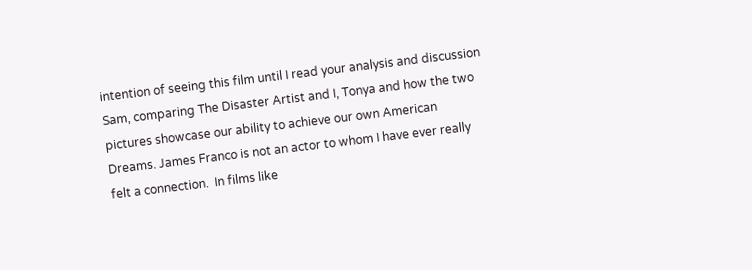intention of seeing this film until I read your analysis and discussion Sam, comparing The Disaster Artist and I, Tonya and how the two pictures showcase our ability to achieve our own American Dreams. James Franco is not an actor to whom I have ever really felt a connection.  In films like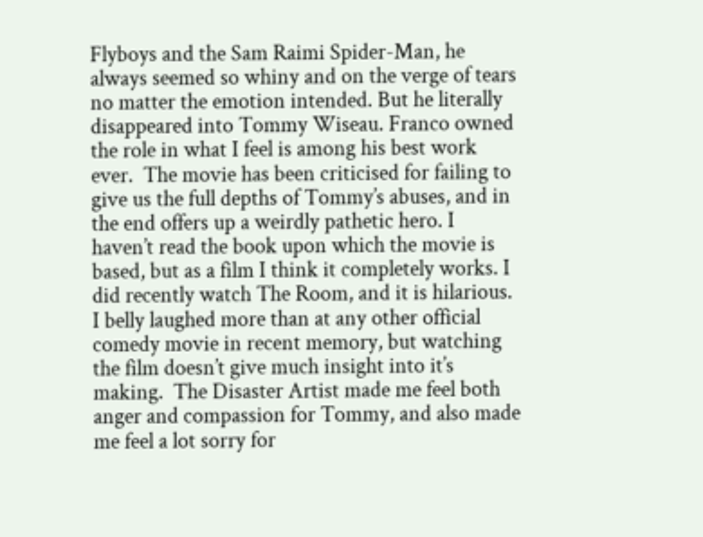Flyboys and the Sam Raimi Spider-Man, he always seemed so whiny and on the verge of tears no matter the emotion intended. But he literally disappeared into Tommy Wiseau. Franco owned the role in what I feel is among his best work ever.  The movie has been criticised for failing to give us the full depths of Tommy’s abuses, and in the end offers up a weirdly pathetic hero. I haven’t read the book upon which the movie is based, but as a film I think it completely works. I did recently watch The Room, and it is hilarious.  I belly laughed more than at any other official comedy movie in recent memory, but watching the film doesn’t give much insight into it’s making.  The Disaster Artist made me feel both anger and compassion for Tommy, and also made me feel a lot sorry for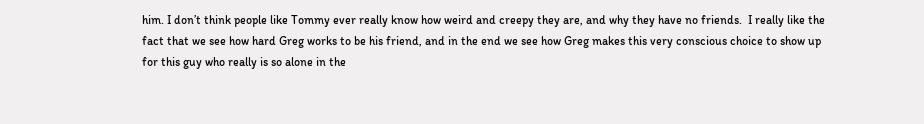him. I don’t think people like Tommy ever really know how weird and creepy they are, and why they have no friends.  I really like the fact that we see how hard Greg works to be his friend, and in the end we see how Greg makes this very conscious choice to show up for this guy who really is so alone in the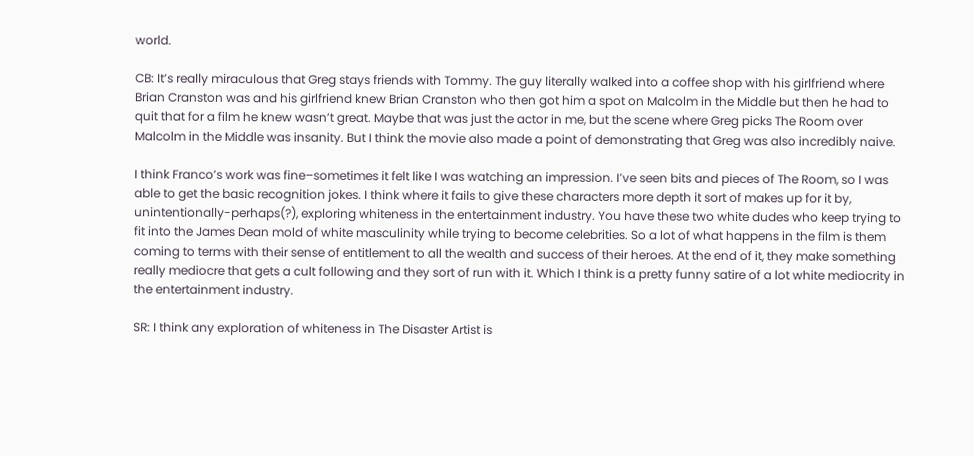world.

CB: It’s really miraculous that Greg stays friends with Tommy. The guy literally walked into a coffee shop with his girlfriend where Brian Cranston was and his girlfriend knew Brian Cranston who then got him a spot on Malcolm in the Middle but then he had to quit that for a film he knew wasn’t great. Maybe that was just the actor in me, but the scene where Greg picks The Room over Malcolm in the Middle was insanity. But I think the movie also made a point of demonstrating that Greg was also incredibly naive.

I think Franco’s work was fine–sometimes it felt like I was watching an impression. I’ve seen bits and pieces of The Room, so I was able to get the basic recognition jokes. I think where it fails to give these characters more depth it sort of makes up for it by, unintentionally-perhaps(?), exploring whiteness in the entertainment industry. You have these two white dudes who keep trying to fit into the James Dean mold of white masculinity while trying to become celebrities. So a lot of what happens in the film is them coming to terms with their sense of entitlement to all the wealth and success of their heroes. At the end of it, they make something really mediocre that gets a cult following and they sort of run with it. Which I think is a pretty funny satire of a lot white mediocrity in the entertainment industry.

SR: I think any exploration of whiteness in The Disaster Artist is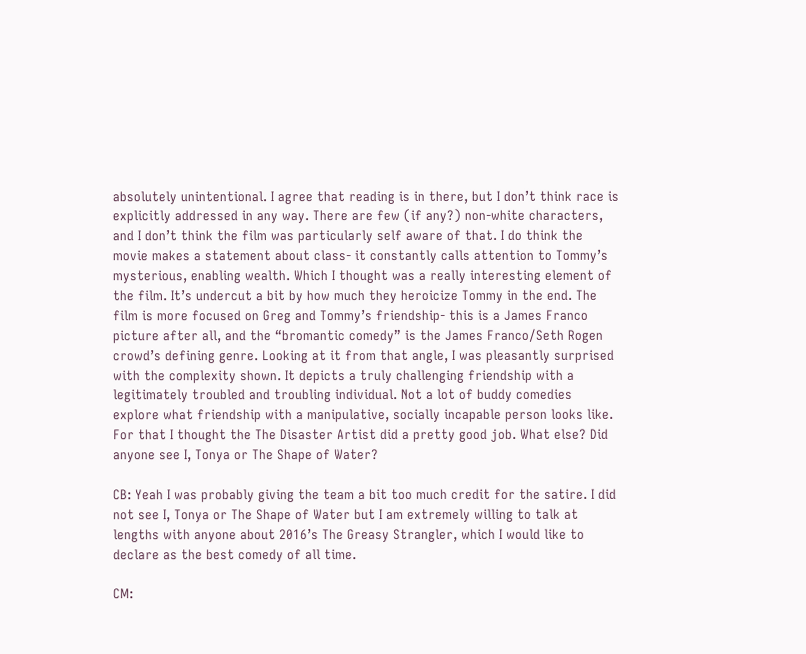absolutely unintentional. I agree that reading is in there, but I don’t think race is explicitly addressed in any way. There are few (if any?) non-white characters, and I don’t think the film was particularly self aware of that. I do think the movie makes a statement about class- it constantly calls attention to Tommy’s mysterious, enabling wealth. Which I thought was a really interesting element of the film. It’s undercut a bit by how much they heroicize Tommy in the end. The film is more focused on Greg and Tommy’s friendship- this is a James Franco picture after all, and the “bromantic comedy” is the James Franco/Seth Rogen crowd’s defining genre. Looking at it from that angle, I was pleasantly surprised with the complexity shown. It depicts a truly challenging friendship with a legitimately troubled and troubling individual. Not a lot of buddy comedies explore what friendship with a manipulative, socially incapable person looks like. For that I thought the The Disaster Artist did a pretty good job. What else? Did anyone see I, Tonya or The Shape of Water?

CB: Yeah I was probably giving the team a bit too much credit for the satire. I did not see I, Tonya or The Shape of Water but I am extremely willing to talk at lengths with anyone about 2016’s The Greasy Strangler, which I would like to declare as the best comedy of all time.

CM: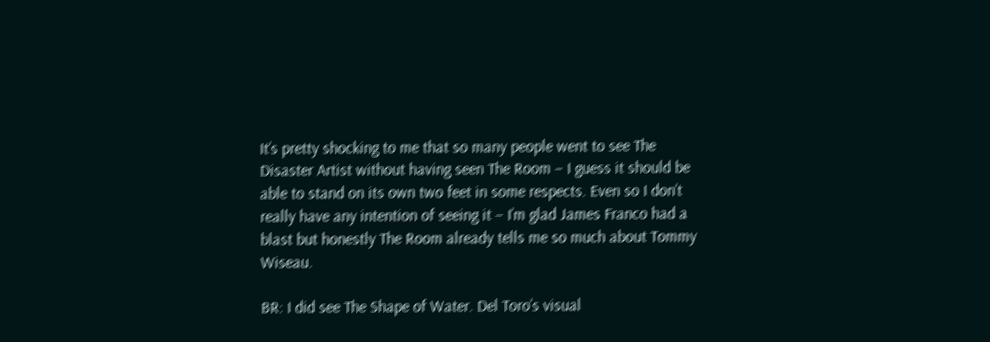It’s pretty shocking to me that so many people went to see The Disaster Artist without having seen The Room – I guess it should be able to stand on its own two feet in some respects. Even so I don’t really have any intention of seeing it – I’m glad James Franco had a blast but honestly The Room already tells me so much about Tommy Wiseau.

BR: I did see The Shape of Water. Del Toro’s visual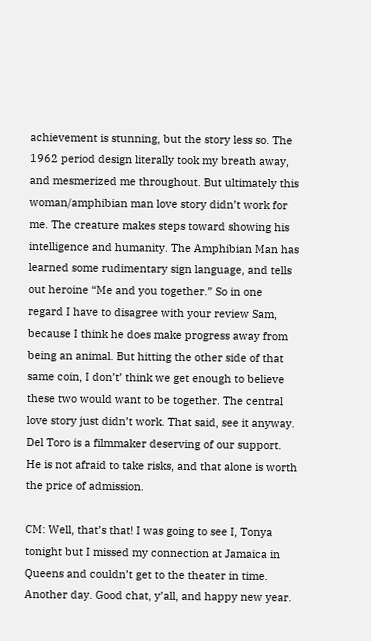achievement is stunning, but the story less so. The 1962 period design literally took my breath away, and mesmerized me throughout. But ultimately this woman/amphibian man love story didn’t work for me. The creature makes steps toward showing his intelligence and humanity. The Amphibian Man has learned some rudimentary sign language, and tells out heroine “Me and you together.” So in one regard I have to disagree with your review Sam, because I think he does make progress away from being an animal. But hitting the other side of that same coin, I don’t’ think we get enough to believe these two would want to be together. The central love story just didn’t work. That said, see it anyway. Del Toro is a filmmaker deserving of our support. He is not afraid to take risks, and that alone is worth the price of admission.

CM: Well, that’s that! I was going to see I, Tonya tonight but I missed my connection at Jamaica in Queens and couldn’t get to the theater in time. Another day. Good chat, y’all, and happy new year.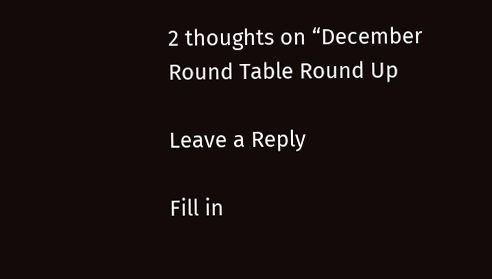2 thoughts on “December Round Table Round Up

Leave a Reply

Fill in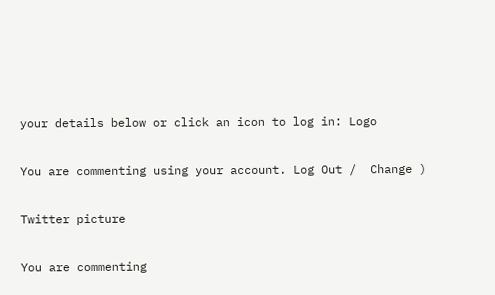your details below or click an icon to log in: Logo

You are commenting using your account. Log Out /  Change )

Twitter picture

You are commenting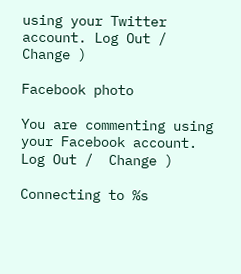using your Twitter account. Log Out /  Change )

Facebook photo

You are commenting using your Facebook account. Log Out /  Change )

Connecting to %s